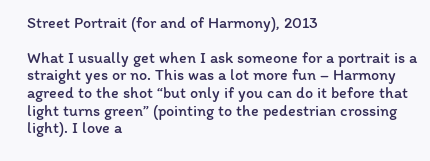Street Portrait (for and of Harmony), 2013

What I usually get when I ask someone for a portrait is a straight yes or no. This was a lot more fun – Harmony agreed to the shot “but only if you can do it before that light turns green” (pointing to the pedestrian crossing light). I love a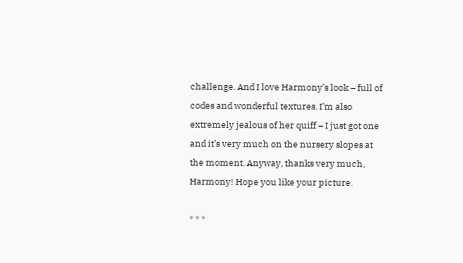challenge. And I love Harmony’s look – full of codes and wonderful textures. I’m also extremely jealous of her quiff – I just got one and it’s very much on the nursery slopes at the moment. Anyway, thanks very much, Harmony! Hope you like your picture.

* * *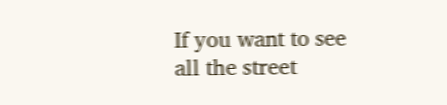If you want to see all the street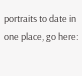portraits to date in one place, go here: